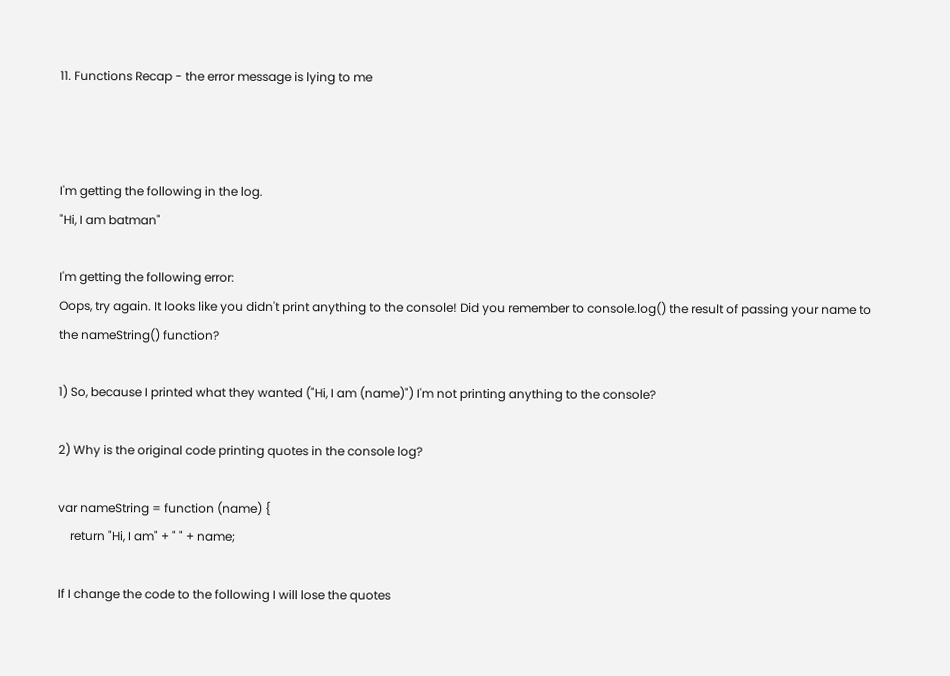11. Functions Recap - the error message is lying to me



I'm getting the following in the log.
"Hi, I am batman"

I'm getting the following error:
Oops, try again. It looks like you didn't print anything to the console! Did you remember to console.log() the result of passing your name to the nameString() function?

1) So, because I printed what they wanted ("Hi, I am (name)") I'm not printing anything to the console?

2) Why is the original code printing quotes in the console log?

var nameString = function (name) {
    return "Hi, I am" + " " + name;

If I change the code to the following I will lose the quotes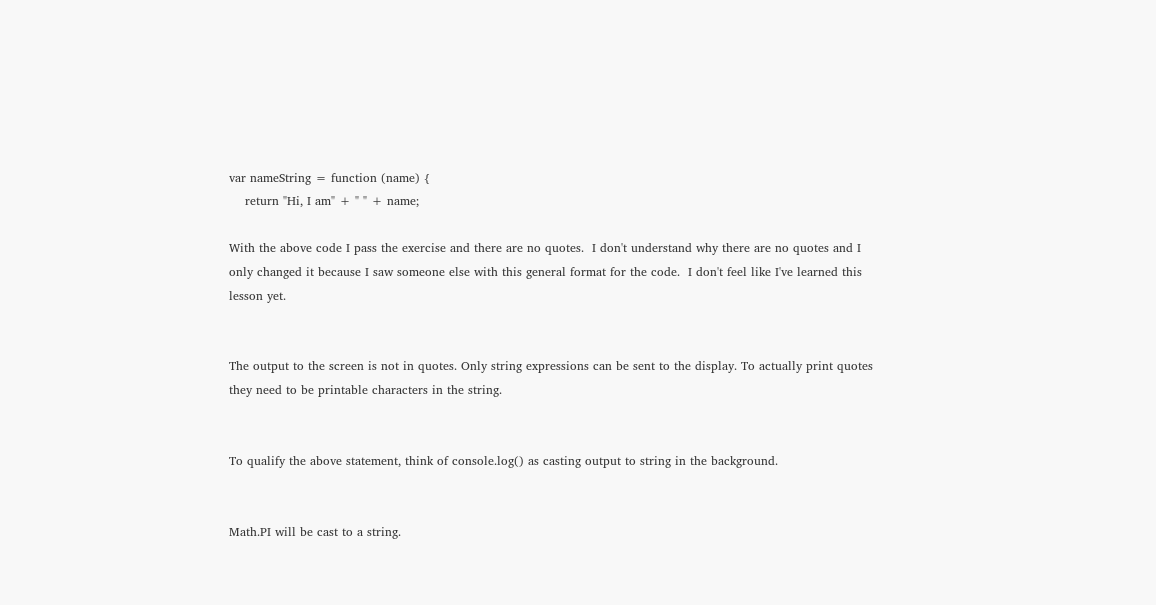var nameString = function (name) {
    return "Hi, I am" + " " + name;

With the above code I pass the exercise and there are no quotes.  I don't understand why there are no quotes and I only changed it because I saw someone else with this general format for the code.  I don't feel like I've learned this lesson yet.


The output to the screen is not in quotes. Only string expressions can be sent to the display. To actually print quotes they need to be printable characters in the string.


To qualify the above statement, think of console.log() as casting output to string in the background.


Math.PI will be cast to a string.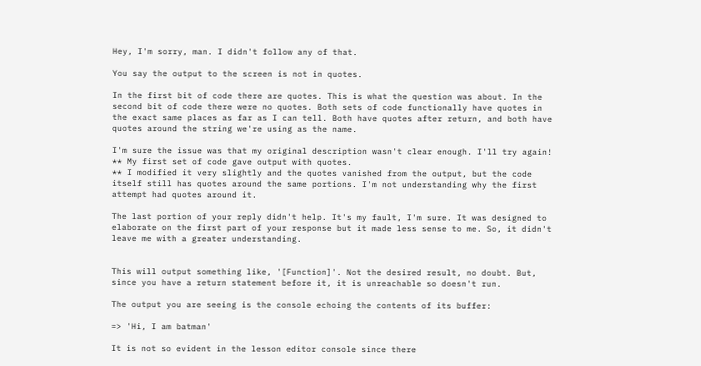Hey, I'm sorry, man. I didn't follow any of that.

You say the output to the screen is not in quotes.

In the first bit of code there are quotes. This is what the question was about. In the second bit of code there were no quotes. Both sets of code functionally have quotes in the exact same places as far as I can tell. Both have quotes after return, and both have quotes around the string we're using as the name.

I'm sure the issue was that my original description wasn't clear enough. I'll try again!
** My first set of code gave output with quotes.
** I modified it very slightly and the quotes vanished from the output, but the code itself still has quotes around the same portions. I'm not understanding why the first attempt had quotes around it.

The last portion of your reply didn't help. It's my fault, I'm sure. It was designed to elaborate on the first part of your response but it made less sense to me. So, it didn't leave me with a greater understanding.


This will output something like, '[Function]'. Not the desired result, no doubt. But, since you have a return statement before it, it is unreachable so doesn't run.

The output you are seeing is the console echoing the contents of its buffer:

=> 'Hi, I am batman'

It is not so evident in the lesson editor console since there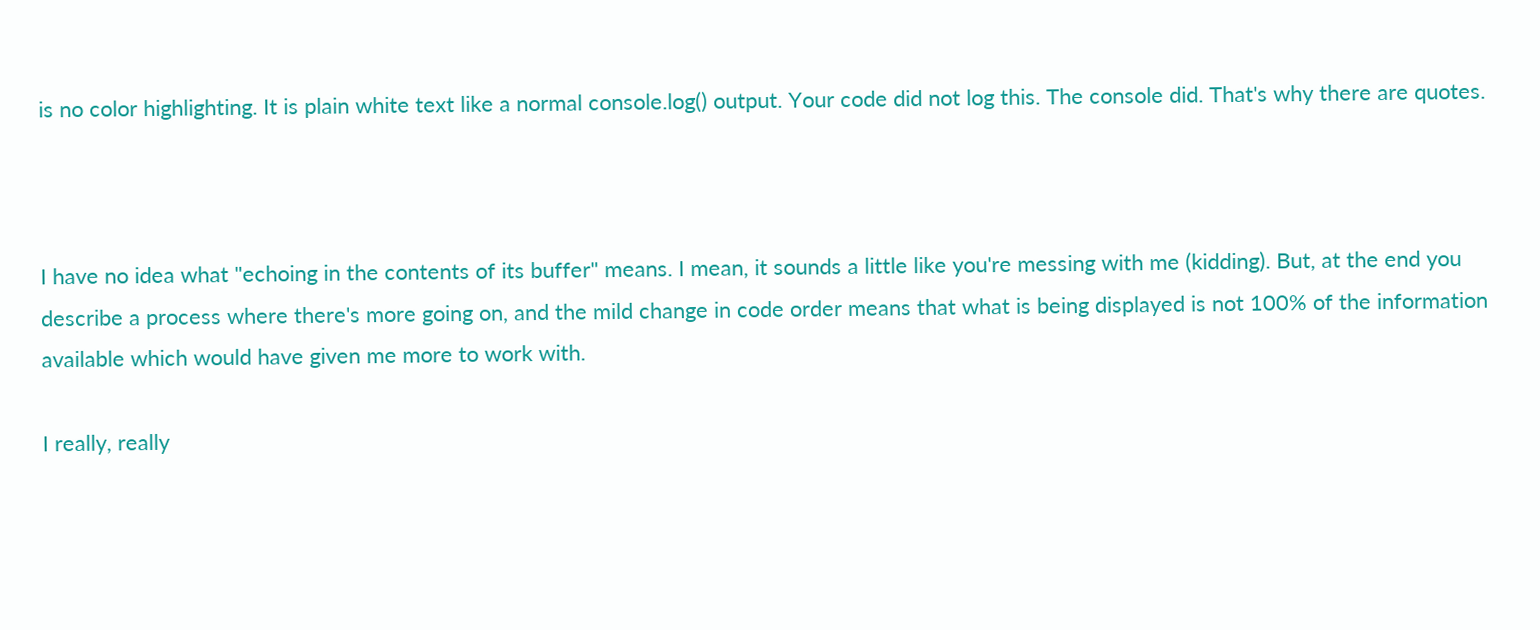is no color highlighting. It is plain white text like a normal console.log() output. Your code did not log this. The console did. That's why there are quotes.



I have no idea what "echoing in the contents of its buffer" means. I mean, it sounds a little like you're messing with me (kidding). But, at the end you describe a process where there's more going on, and the mild change in code order means that what is being displayed is not 100% of the information available which would have given me more to work with.

I really, really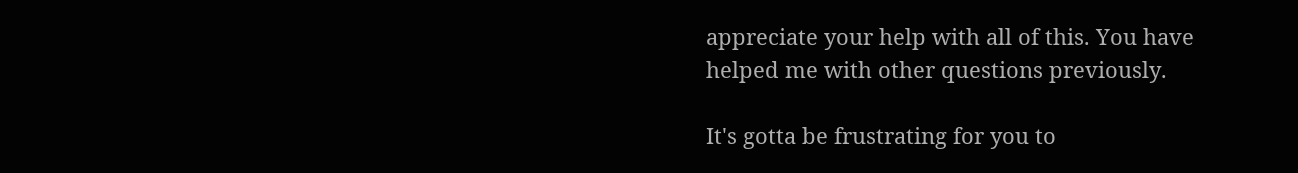appreciate your help with all of this. You have helped me with other questions previously.

It's gotta be frustrating for you to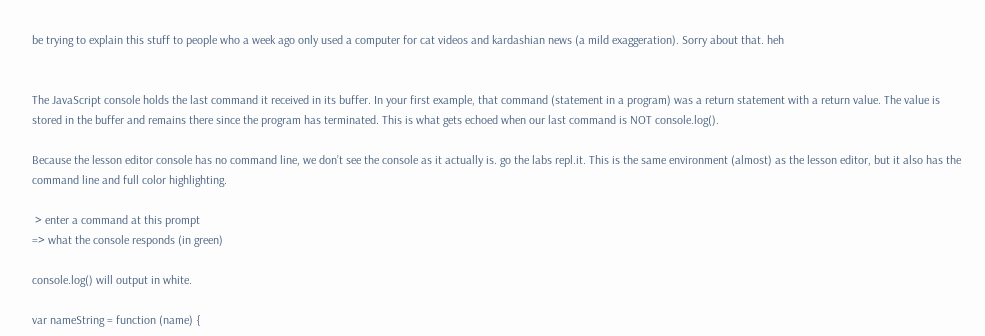be trying to explain this stuff to people who a week ago only used a computer for cat videos and kardashian news (a mild exaggeration). Sorry about that. heh


The JavaScript console holds the last command it received in its buffer. In your first example, that command (statement in a program) was a return statement with a return value. The value is stored in the buffer and remains there since the program has terminated. This is what gets echoed when our last command is NOT console.log().

Because the lesson editor console has no command line, we don’t see the console as it actually is. go the labs repl.it. This is the same environment (almost) as the lesson editor, but it also has the command line and full color highlighting.

 > enter a command at this prompt
=> what the console responds (in green)

console.log() will output in white.

var nameString = function (name) {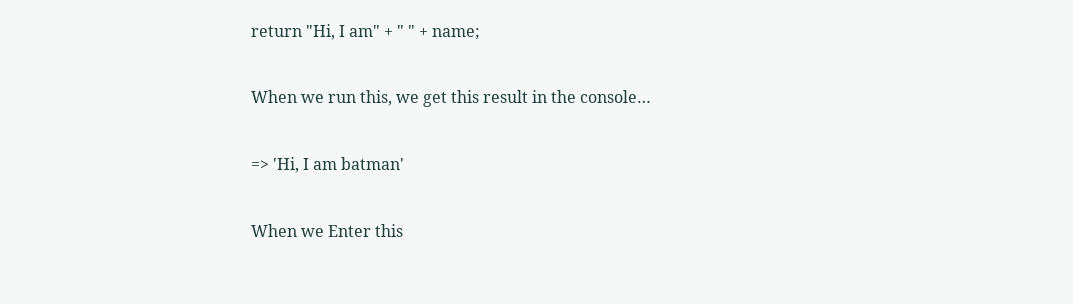return "Hi, I am" + " " + name;

When we run this, we get this result in the console…

=> 'Hi, I am batman'

When we Enter this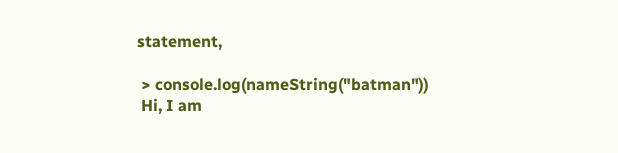statement,

 > console.log(nameString("batman"))
 Hi, I am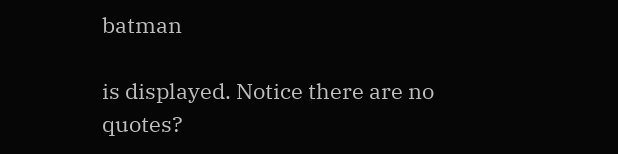batman

is displayed. Notice there are no quotes?